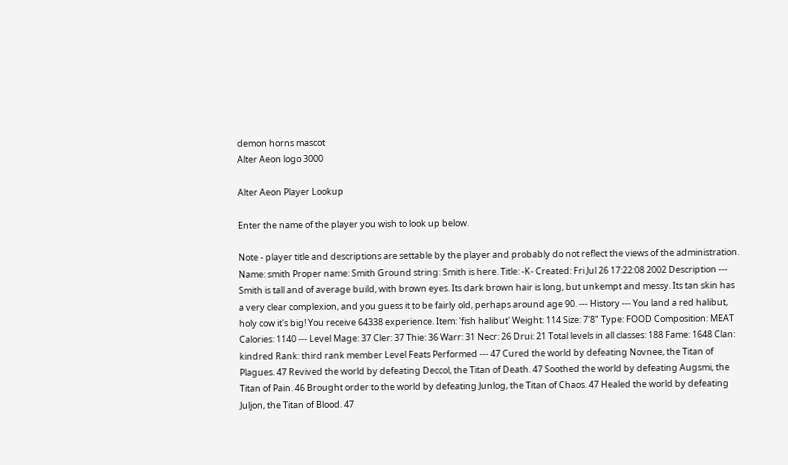demon horns mascot
Alter Aeon logo 3000

Alter Aeon Player Lookup

Enter the name of the player you wish to look up below.

Note - player title and descriptions are settable by the player and probably do not reflect the views of the administration.
Name: smith Proper name: Smith Ground string: Smith is here. Title: -K- Created: Fri Jul 26 17:22:08 2002 Description --- Smith is tall and of average build, with brown eyes. Its dark brown hair is long, but unkempt and messy. Its tan skin has a very clear complexion, and you guess it to be fairly old, perhaps around age 90. --- History --- You land a red halibut, holy cow it's big! You receive 64338 experience. Item: 'fish halibut' Weight: 114 Size: 7'8" Type: FOOD Composition: MEAT Calories: 1140 --- Level Mage: 37 Cler: 37 Thie: 36 Warr: 31 Necr: 26 Drui: 21 Total levels in all classes: 188 Fame: 1648 Clan: kindred Rank: third rank member Level Feats Performed --- 47 Cured the world by defeating Novnee, the Titan of Plagues. 47 Revived the world by defeating Deccol, the Titan of Death. 47 Soothed the world by defeating Augsmi, the Titan of Pain. 46 Brought order to the world by defeating Junlog, the Titan of Chaos. 47 Healed the world by defeating Juljon, the Titan of Blood. 47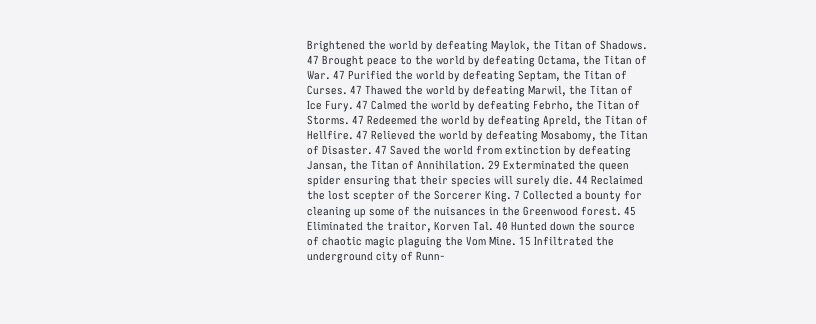Brightened the world by defeating Maylok, the Titan of Shadows. 47 Brought peace to the world by defeating Octama, the Titan of War. 47 Purified the world by defeating Septam, the Titan of Curses. 47 Thawed the world by defeating Marwil, the Titan of Ice Fury. 47 Calmed the world by defeating Febrho, the Titan of Storms. 47 Redeemed the world by defeating Apreld, the Titan of Hellfire. 47 Relieved the world by defeating Mosabomy, the Titan of Disaster. 47 Saved the world from extinction by defeating Jansan, the Titan of Annihilation. 29 Exterminated the queen spider ensuring that their species will surely die. 44 Reclaimed the lost scepter of the Sorcerer King. 7 Collected a bounty for cleaning up some of the nuisances in the Greenwood forest. 45 Eliminated the traitor, Korven Tal. 40 Hunted down the source of chaotic magic plaguing the Vom Mine. 15 Infiltrated the underground city of Runn-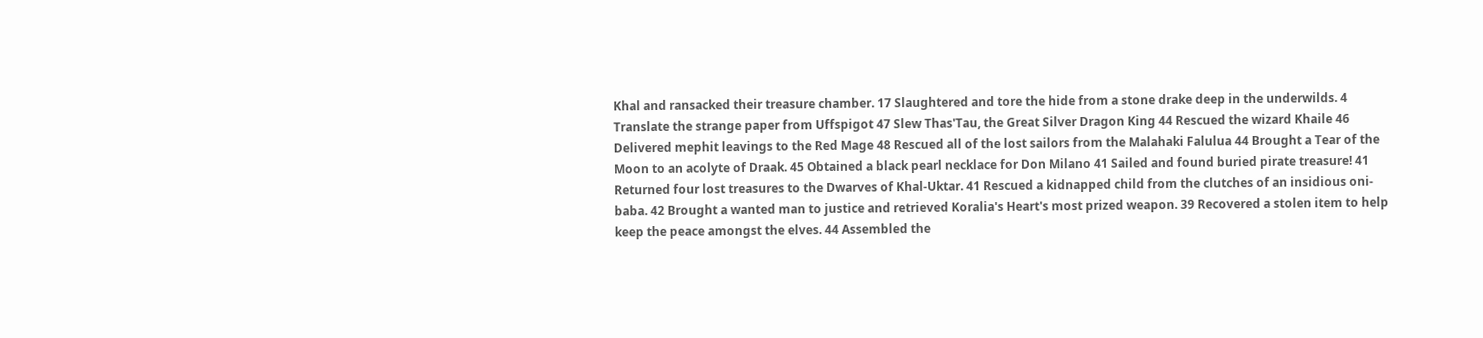Khal and ransacked their treasure chamber. 17 Slaughtered and tore the hide from a stone drake deep in the underwilds. 4 Translate the strange paper from Uffspigot 47 Slew Thas'Tau, the Great Silver Dragon King 44 Rescued the wizard Khaile 46 Delivered mephit leavings to the Red Mage 48 Rescued all of the lost sailors from the Malahaki Falulua 44 Brought a Tear of the Moon to an acolyte of Draak. 45 Obtained a black pearl necklace for Don Milano 41 Sailed and found buried pirate treasure! 41 Returned four lost treasures to the Dwarves of Khal-Uktar. 41 Rescued a kidnapped child from the clutches of an insidious oni-baba. 42 Brought a wanted man to justice and retrieved Koralia's Heart's most prized weapon. 39 Recovered a stolen item to help keep the peace amongst the elves. 44 Assembled the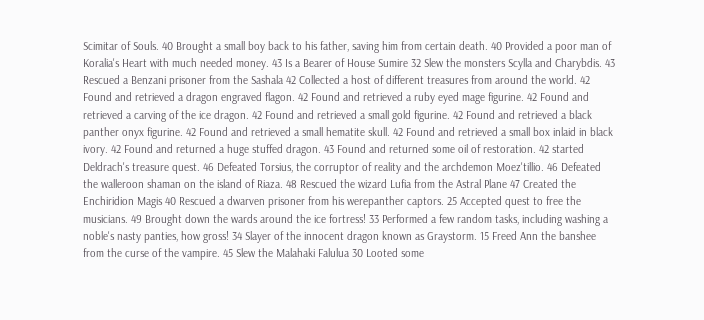Scimitar of Souls. 40 Brought a small boy back to his father, saving him from certain death. 40 Provided a poor man of Koralia's Heart with much needed money. 43 Is a Bearer of House Sumire 32 Slew the monsters Scylla and Charybdis. 43 Rescued a Benzani prisoner from the Sashala 42 Collected a host of different treasures from around the world. 42 Found and retrieved a dragon engraved flagon. 42 Found and retrieved a ruby eyed mage figurine. 42 Found and retrieved a carving of the ice dragon. 42 Found and retrieved a small gold figurine. 42 Found and retrieved a black panther onyx figurine. 42 Found and retrieved a small hematite skull. 42 Found and retrieved a small box inlaid in black ivory. 42 Found and returned a huge stuffed dragon. 43 Found and returned some oil of restoration. 42 started Deldrach's treasure quest. 46 Defeated Torsius, the corruptor of reality and the archdemon Moez'tillio. 46 Defeated the walleroon shaman on the island of Riaza. 48 Rescued the wizard Lufia from the Astral Plane 47 Created the Enchiridion Magis 40 Rescued a dwarven prisoner from his werepanther captors. 25 Accepted quest to free the musicians. 49 Brought down the wards around the ice fortress! 33 Performed a few random tasks, including washing a noble's nasty panties, how gross! 34 Slayer of the innocent dragon known as Graystorm. 15 Freed Ann the banshee from the curse of the vampire. 45 Slew the Malahaki Falulua 30 Looted some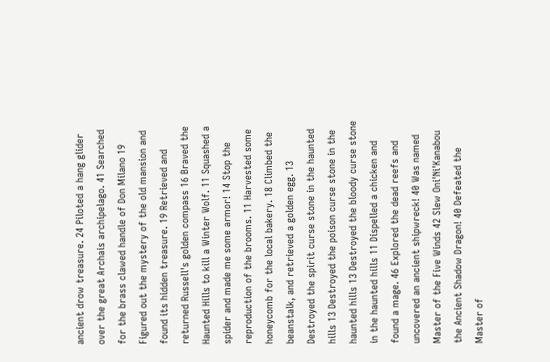ancient drow treasure. 24 Piloted a hang glider over the great Archais archipelago. 41 Searched for the brass clawed handle of Don Milano 19 Figured out the mystery of the old mansion and found its hidden treasure. 19 Retrieved and returned Russell's golden compass 16 Braved the Haunted Hills to kill a Winter Wolf. 11 Squashed a spider and made me some armor! 14 Stop the reproduction of the brooms. 11 Harvested some honeycomb for the local bakery. 18 Climbed the beanstalk, and retrieved a golden egg. 13 Destroyed the spirit curse stone in the haunted hills 13 Destroyed the poison curse stone in the haunted hills 13 Destroyed the bloody curse stone in the haunted hills 11 Dispelled a chicken and found a mage. 46 Explored the dead reefs and uncovered an ancient shipwreck! 40 Was named Master of the Five Winds 42 Slew Oni'Ni'Kanabou the Ancient Shadow Dragon! 40 Defeated the Master of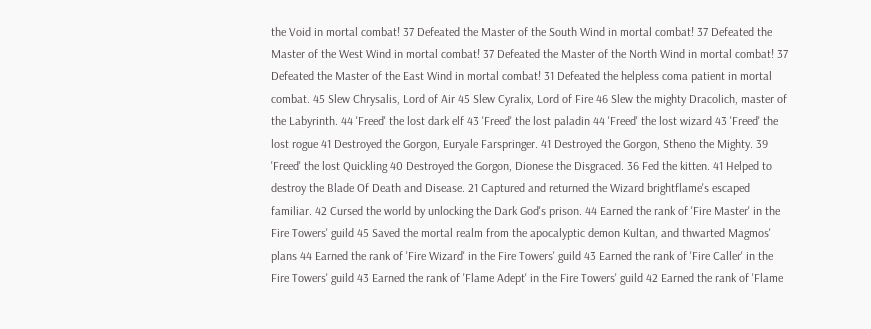the Void in mortal combat! 37 Defeated the Master of the South Wind in mortal combat! 37 Defeated the Master of the West Wind in mortal combat! 37 Defeated the Master of the North Wind in mortal combat! 37 Defeated the Master of the East Wind in mortal combat! 31 Defeated the helpless coma patient in mortal combat. 45 Slew Chrysalis, Lord of Air 45 Slew Cyralix, Lord of Fire 46 Slew the mighty Dracolich, master of the Labyrinth. 44 'Freed' the lost dark elf 43 'Freed' the lost paladin 44 'Freed' the lost wizard 43 'Freed' the lost rogue 41 Destroyed the Gorgon, Euryale Farspringer. 41 Destroyed the Gorgon, Stheno the Mighty. 39 'Freed' the lost Quickling 40 Destroyed the Gorgon, Dionese the Disgraced. 36 Fed the kitten. 41 Helped to destroy the Blade Of Death and Disease. 21 Captured and returned the Wizard brightflame's escaped familiar. 42 Cursed the world by unlocking the Dark God's prison. 44 Earned the rank of 'Fire Master' in the Fire Towers' guild 45 Saved the mortal realm from the apocalyptic demon Kultan, and thwarted Magmos' plans 44 Earned the rank of 'Fire Wizard' in the Fire Towers' guild 43 Earned the rank of 'Fire Caller' in the Fire Towers' guild 43 Earned the rank of 'Flame Adept' in the Fire Towers' guild 42 Earned the rank of 'Flame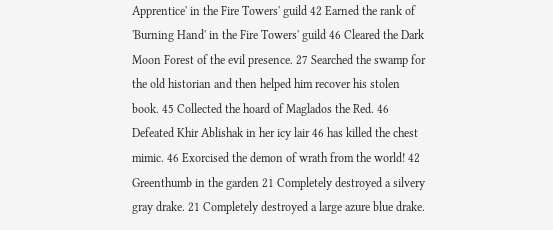Apprentice' in the Fire Towers' guild 42 Earned the rank of 'Burning Hand' in the Fire Towers' guild 46 Cleared the Dark Moon Forest of the evil presence. 27 Searched the swamp for the old historian and then helped him recover his stolen book. 45 Collected the hoard of Maglados the Red. 46 Defeated Khir Ablishak in her icy lair 46 has killed the chest mimic. 46 Exorcised the demon of wrath from the world! 42 Greenthumb in the garden 21 Completely destroyed a silvery gray drake. 21 Completely destroyed a large azure blue drake.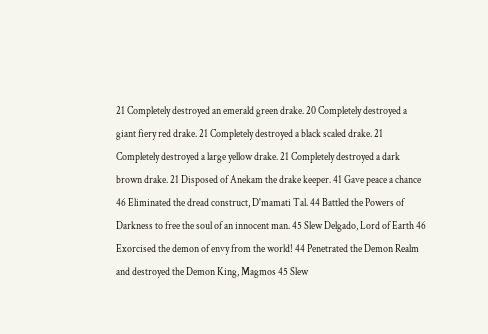21 Completely destroyed an emerald green drake. 20 Completely destroyed a giant fiery red drake. 21 Completely destroyed a black scaled drake. 21 Completely destroyed a large yellow drake. 21 Completely destroyed a dark brown drake. 21 Disposed of Anekam the drake keeper. 41 Gave peace a chance 46 Eliminated the dread construct, D'mamati Tal. 44 Battled the Powers of Darkness to free the soul of an innocent man. 45 Slew Delgado, Lord of Earth 46 Exorcised the demon of envy from the world! 44 Penetrated the Demon Realm and destroyed the Demon King, Magmos 45 Slew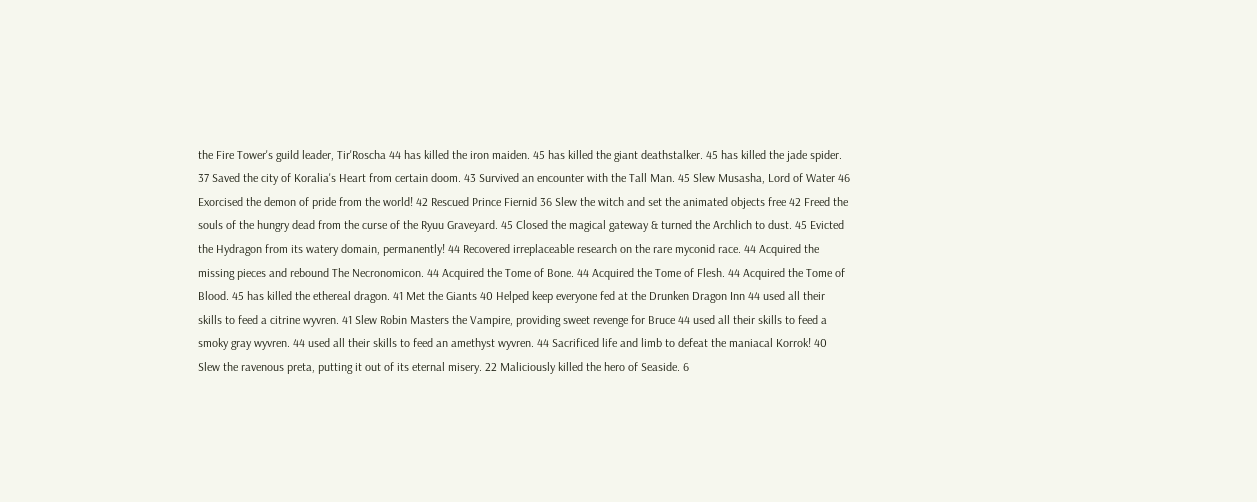the Fire Tower's guild leader, Tir'Roscha 44 has killed the iron maiden. 45 has killed the giant deathstalker. 45 has killed the jade spider. 37 Saved the city of Koralia's Heart from certain doom. 43 Survived an encounter with the Tall Man. 45 Slew Musasha, Lord of Water 46 Exorcised the demon of pride from the world! 42 Rescued Prince Fiernid 36 Slew the witch and set the animated objects free 42 Freed the souls of the hungry dead from the curse of the Ryuu Graveyard. 45 Closed the magical gateway & turned the Archlich to dust. 45 Evicted the Hydragon from its watery domain, permanently! 44 Recovered irreplaceable research on the rare myconid race. 44 Acquired the missing pieces and rebound The Necronomicon. 44 Acquired the Tome of Bone. 44 Acquired the Tome of Flesh. 44 Acquired the Tome of Blood. 45 has killed the ethereal dragon. 41 Met the Giants 40 Helped keep everyone fed at the Drunken Dragon Inn 44 used all their skills to feed a citrine wyvren. 41 Slew Robin Masters the Vampire, providing sweet revenge for Bruce 44 used all their skills to feed a smoky gray wyvren. 44 used all their skills to feed an amethyst wyvren. 44 Sacrificed life and limb to defeat the maniacal Korrok! 40 Slew the ravenous preta, putting it out of its eternal misery. 22 Maliciously killed the hero of Seaside. 6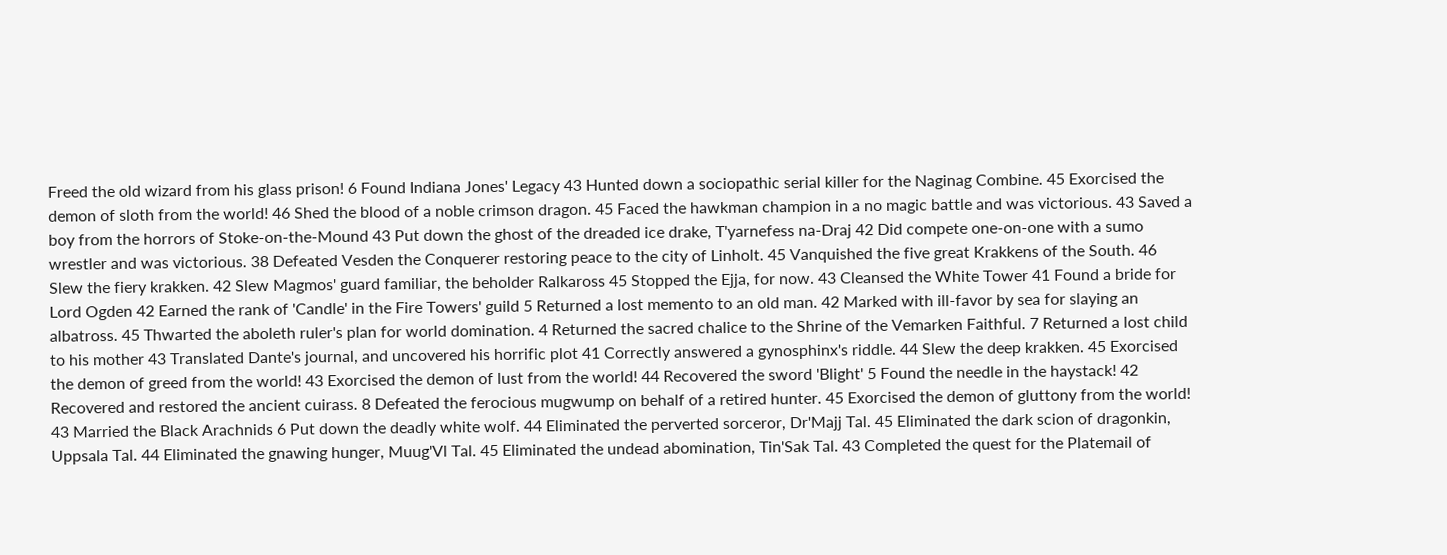Freed the old wizard from his glass prison! 6 Found Indiana Jones' Legacy 43 Hunted down a sociopathic serial killer for the Naginag Combine. 45 Exorcised the demon of sloth from the world! 46 Shed the blood of a noble crimson dragon. 45 Faced the hawkman champion in a no magic battle and was victorious. 43 Saved a boy from the horrors of Stoke-on-the-Mound 43 Put down the ghost of the dreaded ice drake, T'yarnefess na-Draj 42 Did compete one-on-one with a sumo wrestler and was victorious. 38 Defeated Vesden the Conquerer restoring peace to the city of Linholt. 45 Vanquished the five great Krakkens of the South. 46 Slew the fiery krakken. 42 Slew Magmos' guard familiar, the beholder Ralkaross 45 Stopped the Ejja, for now. 43 Cleansed the White Tower 41 Found a bride for Lord Ogden 42 Earned the rank of 'Candle' in the Fire Towers' guild 5 Returned a lost memento to an old man. 42 Marked with ill-favor by sea for slaying an albatross. 45 Thwarted the aboleth ruler's plan for world domination. 4 Returned the sacred chalice to the Shrine of the Vemarken Faithful. 7 Returned a lost child to his mother 43 Translated Dante's journal, and uncovered his horrific plot 41 Correctly answered a gynosphinx's riddle. 44 Slew the deep krakken. 45 Exorcised the demon of greed from the world! 43 Exorcised the demon of lust from the world! 44 Recovered the sword 'Blight' 5 Found the needle in the haystack! 42 Recovered and restored the ancient cuirass. 8 Defeated the ferocious mugwump on behalf of a retired hunter. 45 Exorcised the demon of gluttony from the world! 43 Married the Black Arachnids 6 Put down the deadly white wolf. 44 Eliminated the perverted sorceror, Dr'Majj Tal. 45 Eliminated the dark scion of dragonkin, Uppsala Tal. 44 Eliminated the gnawing hunger, Muug'Vl Tal. 45 Eliminated the undead abomination, Tin'Sak Tal. 43 Completed the quest for the Platemail of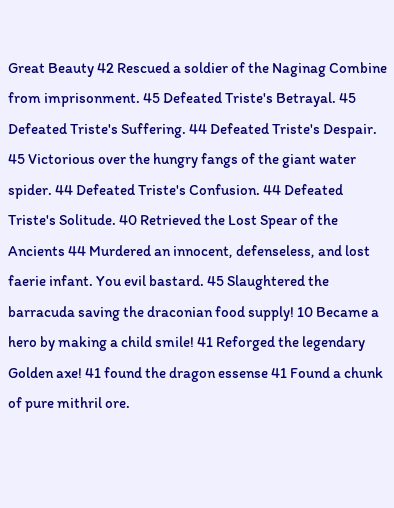Great Beauty 42 Rescued a soldier of the Naginag Combine from imprisonment. 45 Defeated Triste's Betrayal. 45 Defeated Triste's Suffering. 44 Defeated Triste's Despair. 45 Victorious over the hungry fangs of the giant water spider. 44 Defeated Triste's Confusion. 44 Defeated Triste's Solitude. 40 Retrieved the Lost Spear of the Ancients 44 Murdered an innocent, defenseless, and lost faerie infant. You evil bastard. 45 Slaughtered the barracuda saving the draconian food supply! 10 Became a hero by making a child smile! 41 Reforged the legendary Golden axe! 41 found the dragon essense 41 Found a chunk of pure mithril ore.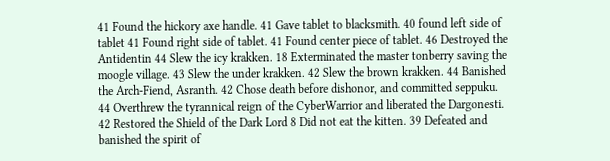41 Found the hickory axe handle. 41 Gave tablet to blacksmith. 40 found left side of tablet 41 Found right side of tablet. 41 Found center piece of tablet. 46 Destroyed the Antidentin 44 Slew the icy krakken. 18 Exterminated the master tonberry saving the moogle village. 43 Slew the under krakken. 42 Slew the brown krakken. 44 Banished the Arch-Fiend, Asranth. 42 Chose death before dishonor, and committed seppuku. 44 Overthrew the tyrannical reign of the CyberWarrior and liberated the Dargonesti. 42 Restored the Shield of the Dark Lord 8 Did not eat the kitten. 39 Defeated and banished the spirit of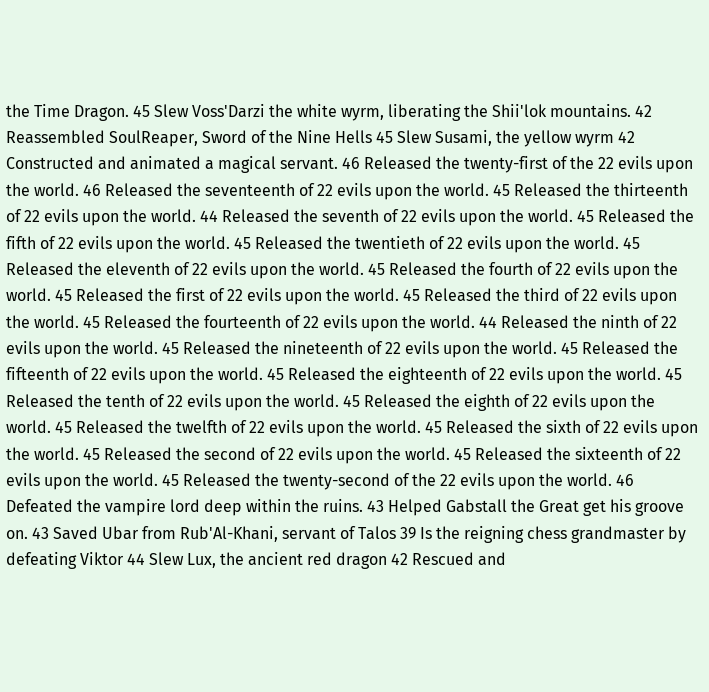the Time Dragon. 45 Slew Voss'Darzi the white wyrm, liberating the Shii'lok mountains. 42 Reassembled SoulReaper, Sword of the Nine Hells 45 Slew Susami, the yellow wyrm 42 Constructed and animated a magical servant. 46 Released the twenty-first of the 22 evils upon the world. 46 Released the seventeenth of 22 evils upon the world. 45 Released the thirteenth of 22 evils upon the world. 44 Released the seventh of 22 evils upon the world. 45 Released the fifth of 22 evils upon the world. 45 Released the twentieth of 22 evils upon the world. 45 Released the eleventh of 22 evils upon the world. 45 Released the fourth of 22 evils upon the world. 45 Released the first of 22 evils upon the world. 45 Released the third of 22 evils upon the world. 45 Released the fourteenth of 22 evils upon the world. 44 Released the ninth of 22 evils upon the world. 45 Released the nineteenth of 22 evils upon the world. 45 Released the fifteenth of 22 evils upon the world. 45 Released the eighteenth of 22 evils upon the world. 45 Released the tenth of 22 evils upon the world. 45 Released the eighth of 22 evils upon the world. 45 Released the twelfth of 22 evils upon the world. 45 Released the sixth of 22 evils upon the world. 45 Released the second of 22 evils upon the world. 45 Released the sixteenth of 22 evils upon the world. 45 Released the twenty-second of the 22 evils upon the world. 46 Defeated the vampire lord deep within the ruins. 43 Helped Gabstall the Great get his groove on. 43 Saved Ubar from Rub'Al-Khani, servant of Talos 39 Is the reigning chess grandmaster by defeating Viktor 44 Slew Lux, the ancient red dragon 42 Rescued and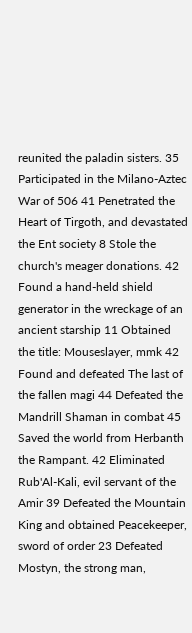reunited the paladin sisters. 35 Participated in the Milano-Aztec War of 506 41 Penetrated the Heart of Tirgoth, and devastated the Ent society 8 Stole the church's meager donations. 42 Found a hand-held shield generator in the wreckage of an ancient starship 11 Obtained the title: Mouseslayer, mmk 42 Found and defeated The last of the fallen magi 44 Defeated the Mandrill Shaman in combat 45 Saved the world from Herbanth the Rampant. 42 Eliminated Rub'Al-Kali, evil servant of the Amir 39 Defeated the Mountain King and obtained Peacekeeper, sword of order 23 Defeated Mostyn, the strong man,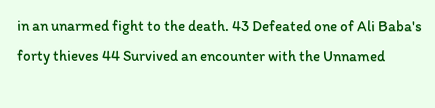in an unarmed fight to the death. 43 Defeated one of Ali Baba's forty thieves 44 Survived an encounter with the Unnamed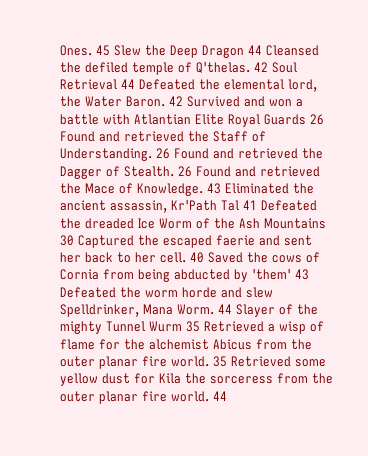Ones. 45 Slew the Deep Dragon 44 Cleansed the defiled temple of Q'thelas. 42 Soul Retrieval 44 Defeated the elemental lord, the Water Baron. 42 Survived and won a battle with Atlantian Elite Royal Guards 26 Found and retrieved the Staff of Understanding. 26 Found and retrieved the Dagger of Stealth. 26 Found and retrieved the Mace of Knowledge. 43 Eliminated the ancient assassin, Kr'Path Tal 41 Defeated the dreaded Ice Worm of the Ash Mountains 30 Captured the escaped faerie and sent her back to her cell. 40 Saved the cows of Cornia from being abducted by 'them' 43 Defeated the worm horde and slew Spelldrinker, Mana Worm. 44 Slayer of the mighty Tunnel Wurm 35 Retrieved a wisp of flame for the alchemist Abicus from the outer planar fire world. 35 Retrieved some yellow dust for Kila the sorceress from the outer planar fire world. 44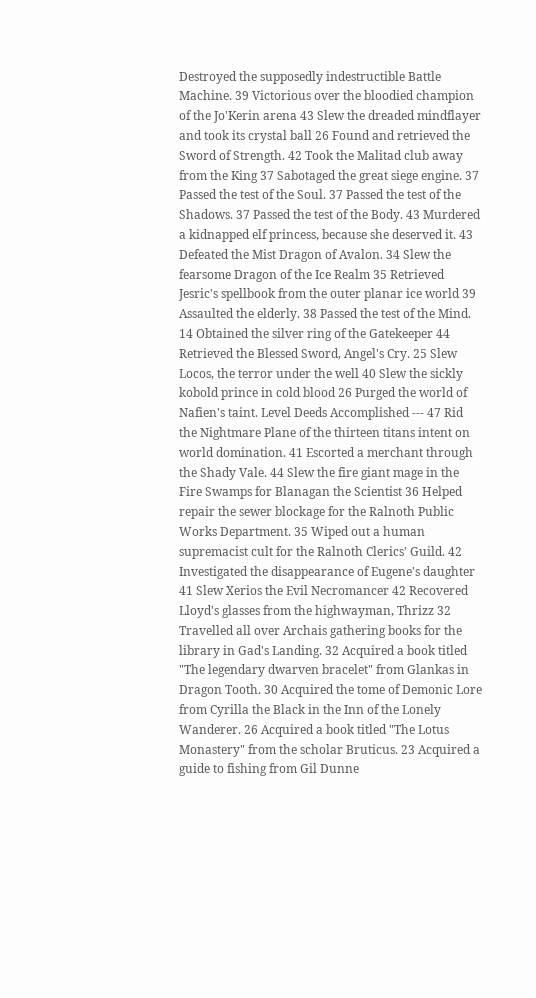Destroyed the supposedly indestructible Battle Machine. 39 Victorious over the bloodied champion of the Jo'Kerin arena 43 Slew the dreaded mindflayer and took its crystal ball 26 Found and retrieved the Sword of Strength. 42 Took the Malitad club away from the King 37 Sabotaged the great siege engine. 37 Passed the test of the Soul. 37 Passed the test of the Shadows. 37 Passed the test of the Body. 43 Murdered a kidnapped elf princess, because she deserved it. 43 Defeated the Mist Dragon of Avalon. 34 Slew the fearsome Dragon of the Ice Realm 35 Retrieved Jesric's spellbook from the outer planar ice world 39 Assaulted the elderly. 38 Passed the test of the Mind. 14 Obtained the silver ring of the Gatekeeper 44 Retrieved the Blessed Sword, Angel's Cry. 25 Slew Locos, the terror under the well 40 Slew the sickly kobold prince in cold blood 26 Purged the world of Nafien's taint. Level Deeds Accomplished --- 47 Rid the Nightmare Plane of the thirteen titans intent on world domination. 41 Escorted a merchant through the Shady Vale. 44 Slew the fire giant mage in the Fire Swamps for Blanagan the Scientist 36 Helped repair the sewer blockage for the Ralnoth Public Works Department. 35 Wiped out a human supremacist cult for the Ralnoth Clerics' Guild. 42 Investigated the disappearance of Eugene's daughter 41 Slew Xerios the Evil Necromancer 42 Recovered Lloyd's glasses from the highwayman, Thrizz 32 Travelled all over Archais gathering books for the library in Gad's Landing. 32 Acquired a book titled "The legendary dwarven bracelet" from Glankas in Dragon Tooth. 30 Acquired the tome of Demonic Lore from Cyrilla the Black in the Inn of the Lonely Wanderer. 26 Acquired a book titled "The Lotus Monastery" from the scholar Bruticus. 23 Acquired a guide to fishing from Gil Dunne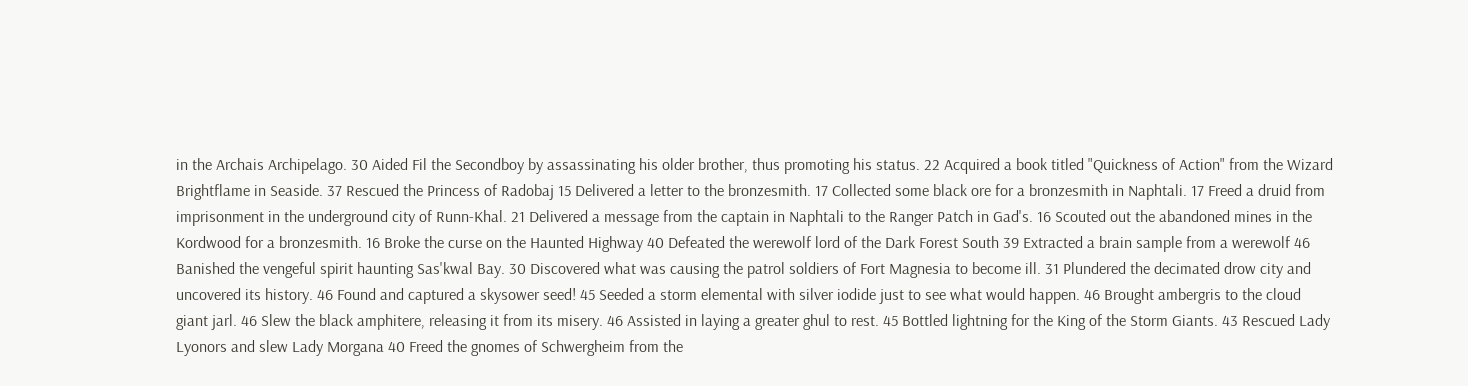in the Archais Archipelago. 30 Aided Fil the Secondboy by assassinating his older brother, thus promoting his status. 22 Acquired a book titled "Quickness of Action" from the Wizard Brightflame in Seaside. 37 Rescued the Princess of Radobaj 15 Delivered a letter to the bronzesmith. 17 Collected some black ore for a bronzesmith in Naphtali. 17 Freed a druid from imprisonment in the underground city of Runn-Khal. 21 Delivered a message from the captain in Naphtali to the Ranger Patch in Gad's. 16 Scouted out the abandoned mines in the Kordwood for a bronzesmith. 16 Broke the curse on the Haunted Highway 40 Defeated the werewolf lord of the Dark Forest South 39 Extracted a brain sample from a werewolf 46 Banished the vengeful spirit haunting Sas'kwal Bay. 30 Discovered what was causing the patrol soldiers of Fort Magnesia to become ill. 31 Plundered the decimated drow city and uncovered its history. 46 Found and captured a skysower seed! 45 Seeded a storm elemental with silver iodide just to see what would happen. 46 Brought ambergris to the cloud giant jarl. 46 Slew the black amphitere, releasing it from its misery. 46 Assisted in laying a greater ghul to rest. 45 Bottled lightning for the King of the Storm Giants. 43 Rescued Lady Lyonors and slew Lady Morgana 40 Freed the gnomes of Schwergheim from the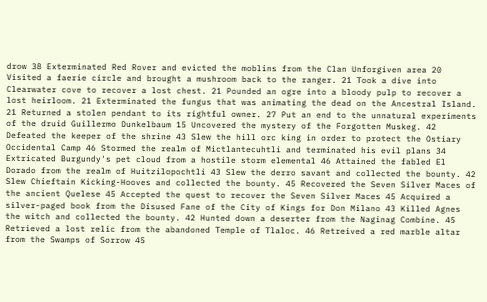drow 38 Exterminated Red Rover and evicted the moblins from the Clan Unforgiven area 20 Visited a faerie circle and brought a mushroom back to the ranger. 21 Took a dive into Clearwater cove to recover a lost chest. 21 Pounded an ogre into a bloody pulp to recover a lost heirloom. 21 Exterminated the fungus that was animating the dead on the Ancestral Island. 21 Returned a stolen pendant to its rightful owner. 27 Put an end to the unnatural experiments of the druid Guillermo Dunkelbaum 15 Uncovered the mystery of the Forgotten Muskeg. 42 Defeated the keeper of the shrine 43 Slew the hill orc king in order to protect the Ostiary Occidental Camp 46 Stormed the realm of Mictlantecuhtli and terminated his evil plans 34 Extricated Burgundy's pet cloud from a hostile storm elemental 46 Attained the fabled El Dorado from the realm of Huitzilopochtli 43 Slew the derro savant and collected the bounty. 42 Slew Chieftain Kicking-Hooves and collected the bounty. 45 Recovered the Seven Silver Maces of the ancient Quelese 45 Accepted the quest to recover the Seven Silver Maces 45 Acquired a silver-paged book from the Disused Fane of the City of Kings for Don Milano 43 Killed Agnes the witch and collected the bounty. 42 Hunted down a deserter from the Naginag Combine. 45 Retrieved a lost relic from the abandoned Temple of Tlaloc. 46 Retreived a red marble altar from the Swamps of Sorrow 45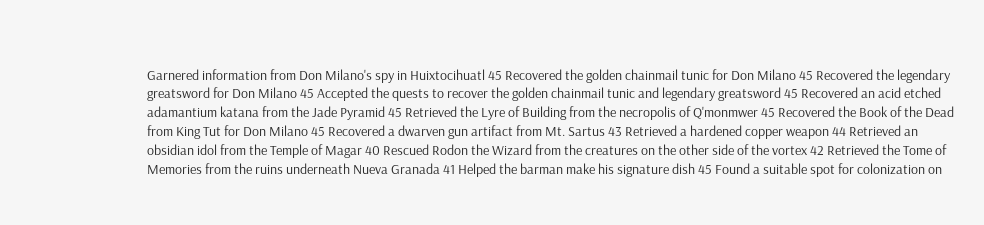Garnered information from Don Milano's spy in Huixtocihuatl 45 Recovered the golden chainmail tunic for Don Milano 45 Recovered the legendary greatsword for Don Milano 45 Accepted the quests to recover the golden chainmail tunic and legendary greatsword 45 Recovered an acid etched adamantium katana from the Jade Pyramid 45 Retrieved the Lyre of Building from the necropolis of Q'monmwer 45 Recovered the Book of the Dead from King Tut for Don Milano 45 Recovered a dwarven gun artifact from Mt. Sartus 43 Retrieved a hardened copper weapon 44 Retrieved an obsidian idol from the Temple of Magar 40 Rescued Rodon the Wizard from the creatures on the other side of the vortex 42 Retrieved the Tome of Memories from the ruins underneath Nueva Granada 41 Helped the barman make his signature dish 45 Found a suitable spot for colonization on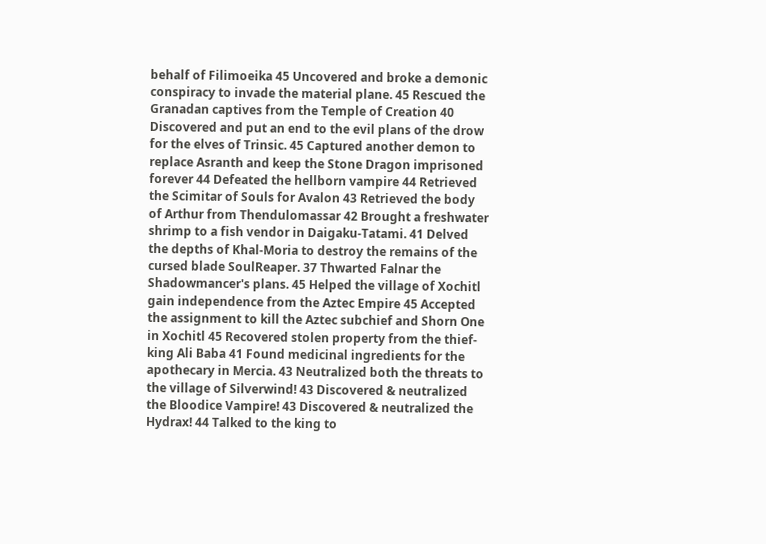behalf of Filimoeika 45 Uncovered and broke a demonic conspiracy to invade the material plane. 45 Rescued the Granadan captives from the Temple of Creation 40 Discovered and put an end to the evil plans of the drow for the elves of Trinsic. 45 Captured another demon to replace Asranth and keep the Stone Dragon imprisoned forever 44 Defeated the hellborn vampire 44 Retrieved the Scimitar of Souls for Avalon 43 Retrieved the body of Arthur from Thendulomassar 42 Brought a freshwater shrimp to a fish vendor in Daigaku-Tatami. 41 Delved the depths of Khal-Moria to destroy the remains of the cursed blade SoulReaper. 37 Thwarted Falnar the Shadowmancer's plans. 45 Helped the village of Xochitl gain independence from the Aztec Empire 45 Accepted the assignment to kill the Aztec subchief and Shorn One in Xochitl 45 Recovered stolen property from the thief-king Ali Baba 41 Found medicinal ingredients for the apothecary in Mercia. 43 Neutralized both the threats to the village of Silverwind! 43 Discovered & neutralized the Bloodice Vampire! 43 Discovered & neutralized the Hydrax! 44 Talked to the king to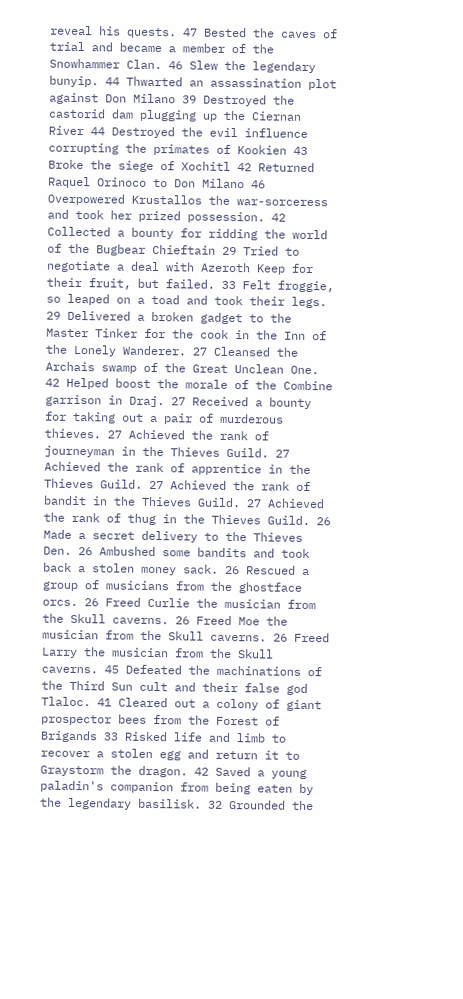reveal his quests. 47 Bested the caves of trial and became a member of the Snowhammer Clan. 46 Slew the legendary bunyip. 44 Thwarted an assassination plot against Don Milano 39 Destroyed the castorid dam plugging up the Ciernan River 44 Destroyed the evil influence corrupting the primates of Kookien 43 Broke the siege of Xochitl 42 Returned Raquel Orinoco to Don Milano 46 Overpowered Krustallos the war-sorceress and took her prized possession. 42 Collected a bounty for ridding the world of the Bugbear Chieftain 29 Tried to negotiate a deal with Azeroth Keep for their fruit, but failed. 33 Felt froggie, so leaped on a toad and took their legs. 29 Delivered a broken gadget to the Master Tinker for the cook in the Inn of the Lonely Wanderer. 27 Cleansed the Archais swamp of the Great Unclean One. 42 Helped boost the morale of the Combine garrison in Draj. 27 Received a bounty for taking out a pair of murderous thieves. 27 Achieved the rank of journeyman in the Thieves Guild. 27 Achieved the rank of apprentice in the Thieves Guild. 27 Achieved the rank of bandit in the Thieves Guild. 27 Achieved the rank of thug in the Thieves Guild. 26 Made a secret delivery to the Thieves Den. 26 Ambushed some bandits and took back a stolen money sack. 26 Rescued a group of musicians from the ghostface orcs. 26 Freed Curlie the musician from the Skull caverns. 26 Freed Moe the musician from the Skull caverns. 26 Freed Larry the musician from the Skull caverns. 45 Defeated the machinations of the Third Sun cult and their false god Tlaloc. 41 Cleared out a colony of giant prospector bees from the Forest of Brigands 33 Risked life and limb to recover a stolen egg and return it to Graystorm the dragon. 42 Saved a young paladin's companion from being eaten by the legendary basilisk. 32 Grounded the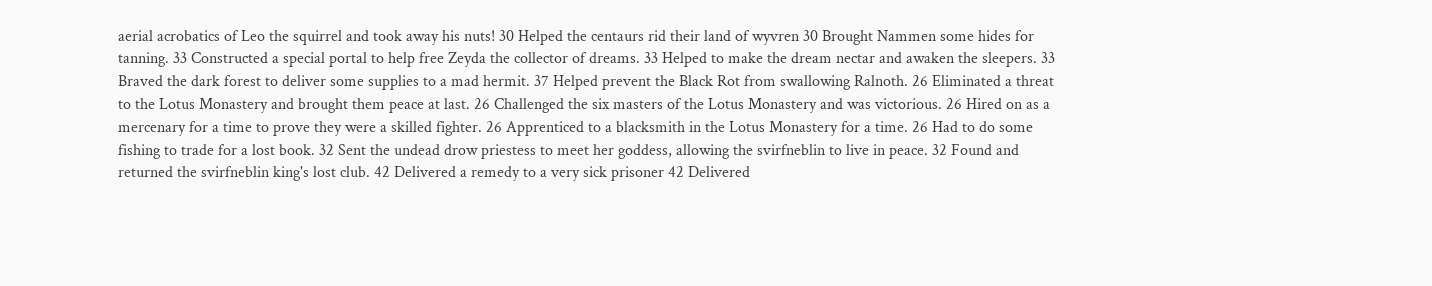aerial acrobatics of Leo the squirrel and took away his nuts! 30 Helped the centaurs rid their land of wyvren 30 Brought Nammen some hides for tanning. 33 Constructed a special portal to help free Zeyda the collector of dreams. 33 Helped to make the dream nectar and awaken the sleepers. 33 Braved the dark forest to deliver some supplies to a mad hermit. 37 Helped prevent the Black Rot from swallowing Ralnoth. 26 Eliminated a threat to the Lotus Monastery and brought them peace at last. 26 Challenged the six masters of the Lotus Monastery and was victorious. 26 Hired on as a mercenary for a time to prove they were a skilled fighter. 26 Apprenticed to a blacksmith in the Lotus Monastery for a time. 26 Had to do some fishing to trade for a lost book. 32 Sent the undead drow priestess to meet her goddess, allowing the svirfneblin to live in peace. 32 Found and returned the svirfneblin king's lost club. 42 Delivered a remedy to a very sick prisoner 42 Delivered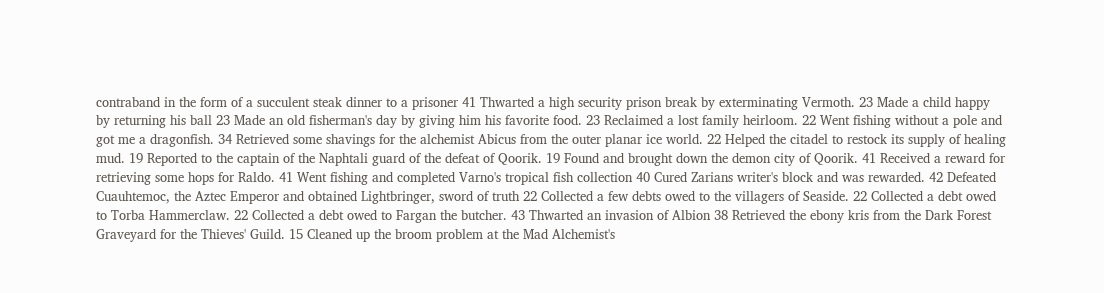contraband in the form of a succulent steak dinner to a prisoner 41 Thwarted a high security prison break by exterminating Vermoth. 23 Made a child happy by returning his ball 23 Made an old fisherman's day by giving him his favorite food. 23 Reclaimed a lost family heirloom. 22 Went fishing without a pole and got me a dragonfish. 34 Retrieved some shavings for the alchemist Abicus from the outer planar ice world. 22 Helped the citadel to restock its supply of healing mud. 19 Reported to the captain of the Naphtali guard of the defeat of Qoorik. 19 Found and brought down the demon city of Qoorik. 41 Received a reward for retrieving some hops for Raldo. 41 Went fishing and completed Varno's tropical fish collection 40 Cured Zarians writer's block and was rewarded. 42 Defeated Cuauhtemoc, the Aztec Emperor and obtained Lightbringer, sword of truth 22 Collected a few debts owed to the villagers of Seaside. 22 Collected a debt owed to Torba Hammerclaw. 22 Collected a debt owed to Fargan the butcher. 43 Thwarted an invasion of Albion 38 Retrieved the ebony kris from the Dark Forest Graveyard for the Thieves' Guild. 15 Cleaned up the broom problem at the Mad Alchemist's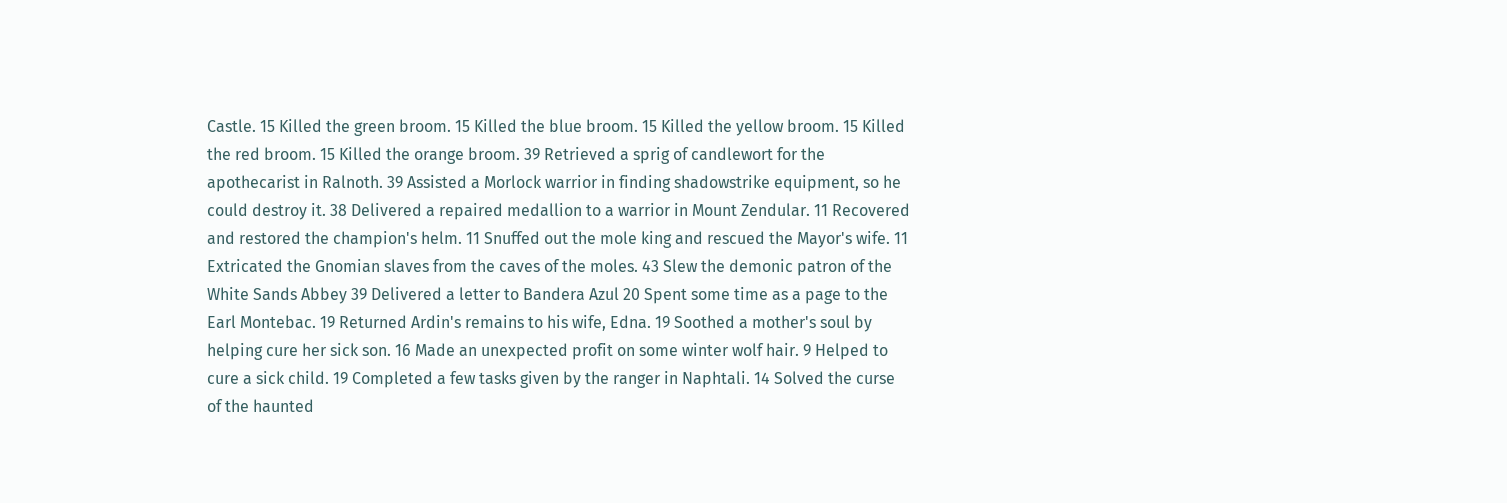Castle. 15 Killed the green broom. 15 Killed the blue broom. 15 Killed the yellow broom. 15 Killed the red broom. 15 Killed the orange broom. 39 Retrieved a sprig of candlewort for the apothecarist in Ralnoth. 39 Assisted a Morlock warrior in finding shadowstrike equipment, so he could destroy it. 38 Delivered a repaired medallion to a warrior in Mount Zendular. 11 Recovered and restored the champion's helm. 11 Snuffed out the mole king and rescued the Mayor's wife. 11 Extricated the Gnomian slaves from the caves of the moles. 43 Slew the demonic patron of the White Sands Abbey 39 Delivered a letter to Bandera Azul 20 Spent some time as a page to the Earl Montebac. 19 Returned Ardin's remains to his wife, Edna. 19 Soothed a mother's soul by helping cure her sick son. 16 Made an unexpected profit on some winter wolf hair. 9 Helped to cure a sick child. 19 Completed a few tasks given by the ranger in Naphtali. 14 Solved the curse of the haunted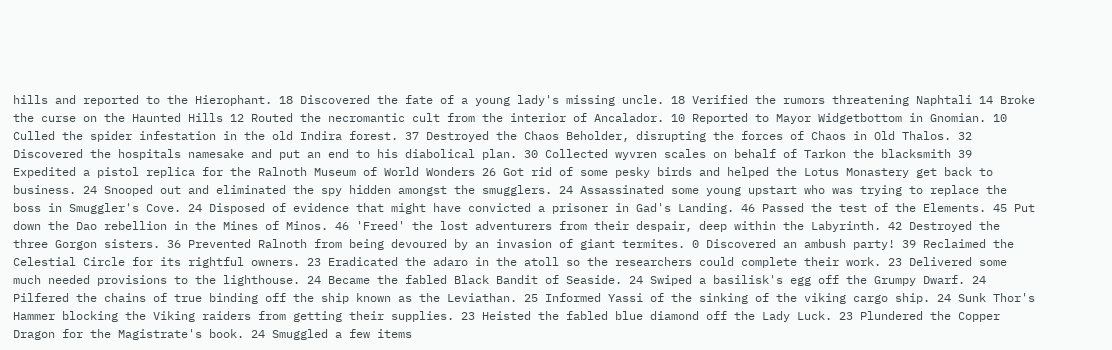hills and reported to the Hierophant. 18 Discovered the fate of a young lady's missing uncle. 18 Verified the rumors threatening Naphtali 14 Broke the curse on the Haunted Hills 12 Routed the necromantic cult from the interior of Ancalador. 10 Reported to Mayor Widgetbottom in Gnomian. 10 Culled the spider infestation in the old Indira forest. 37 Destroyed the Chaos Beholder, disrupting the forces of Chaos in Old Thalos. 32 Discovered the hospitals namesake and put an end to his diabolical plan. 30 Collected wyvren scales on behalf of Tarkon the blacksmith 39 Expedited a pistol replica for the Ralnoth Museum of World Wonders 26 Got rid of some pesky birds and helped the Lotus Monastery get back to business. 24 Snooped out and eliminated the spy hidden amongst the smugglers. 24 Assassinated some young upstart who was trying to replace the boss in Smuggler's Cove. 24 Disposed of evidence that might have convicted a prisoner in Gad's Landing. 46 Passed the test of the Elements. 45 Put down the Dao rebellion in the Mines of Minos. 46 'Freed' the lost adventurers from their despair, deep within the Labyrinth. 42 Destroyed the three Gorgon sisters. 36 Prevented Ralnoth from being devoured by an invasion of giant termites. 0 Discovered an ambush party! 39 Reclaimed the Celestial Circle for its rightful owners. 23 Eradicated the adaro in the atoll so the researchers could complete their work. 23 Delivered some much needed provisions to the lighthouse. 24 Became the fabled Black Bandit of Seaside. 24 Swiped a basilisk's egg off the Grumpy Dwarf. 24 Pilfered the chains of true binding off the ship known as the Leviathan. 25 Informed Yassi of the sinking of the viking cargo ship. 24 Sunk Thor's Hammer blocking the Viking raiders from getting their supplies. 23 Heisted the fabled blue diamond off the Lady Luck. 23 Plundered the Copper Dragon for the Magistrate's book. 24 Smuggled a few items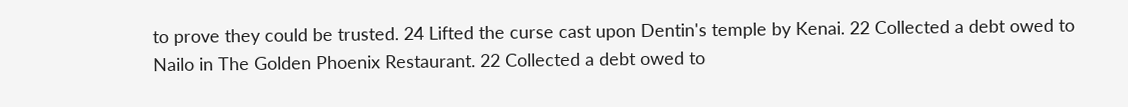to prove they could be trusted. 24 Lifted the curse cast upon Dentin's temple by Kenai. 22 Collected a debt owed to Nailo in The Golden Phoenix Restaurant. 22 Collected a debt owed to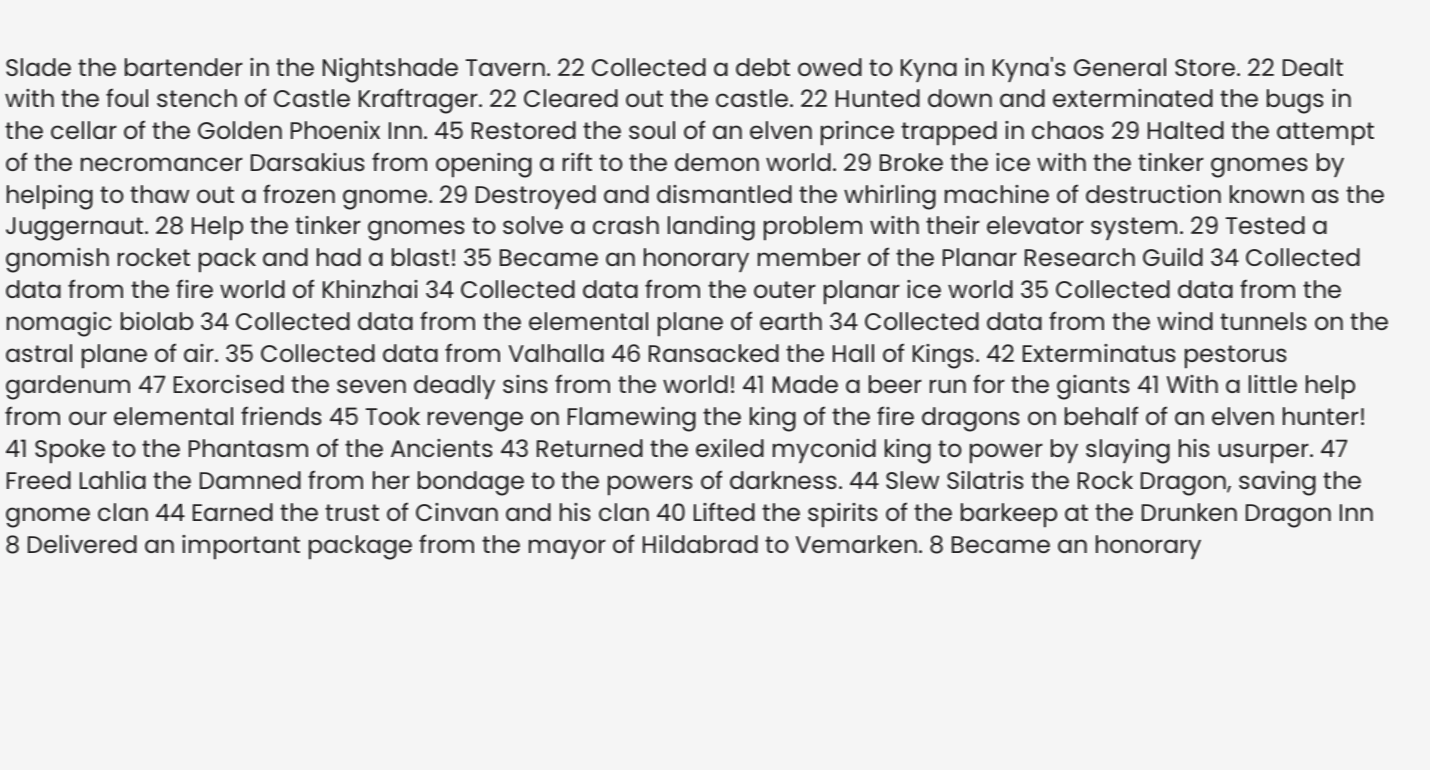Slade the bartender in the Nightshade Tavern. 22 Collected a debt owed to Kyna in Kyna's General Store. 22 Dealt with the foul stench of Castle Kraftrager. 22 Cleared out the castle. 22 Hunted down and exterminated the bugs in the cellar of the Golden Phoenix Inn. 45 Restored the soul of an elven prince trapped in chaos 29 Halted the attempt of the necromancer Darsakius from opening a rift to the demon world. 29 Broke the ice with the tinker gnomes by helping to thaw out a frozen gnome. 29 Destroyed and dismantled the whirling machine of destruction known as the Juggernaut. 28 Help the tinker gnomes to solve a crash landing problem with their elevator system. 29 Tested a gnomish rocket pack and had a blast! 35 Became an honorary member of the Planar Research Guild 34 Collected data from the fire world of Khinzhai 34 Collected data from the outer planar ice world 35 Collected data from the nomagic biolab 34 Collected data from the elemental plane of earth 34 Collected data from the wind tunnels on the astral plane of air. 35 Collected data from Valhalla 46 Ransacked the Hall of Kings. 42 Exterminatus pestorus gardenum 47 Exorcised the seven deadly sins from the world! 41 Made a beer run for the giants 41 With a little help from our elemental friends 45 Took revenge on Flamewing the king of the fire dragons on behalf of an elven hunter! 41 Spoke to the Phantasm of the Ancients 43 Returned the exiled myconid king to power by slaying his usurper. 47 Freed Lahlia the Damned from her bondage to the powers of darkness. 44 Slew Silatris the Rock Dragon, saving the gnome clan 44 Earned the trust of Cinvan and his clan 40 Lifted the spirits of the barkeep at the Drunken Dragon Inn 8 Delivered an important package from the mayor of Hildabrad to Vemarken. 8 Became an honorary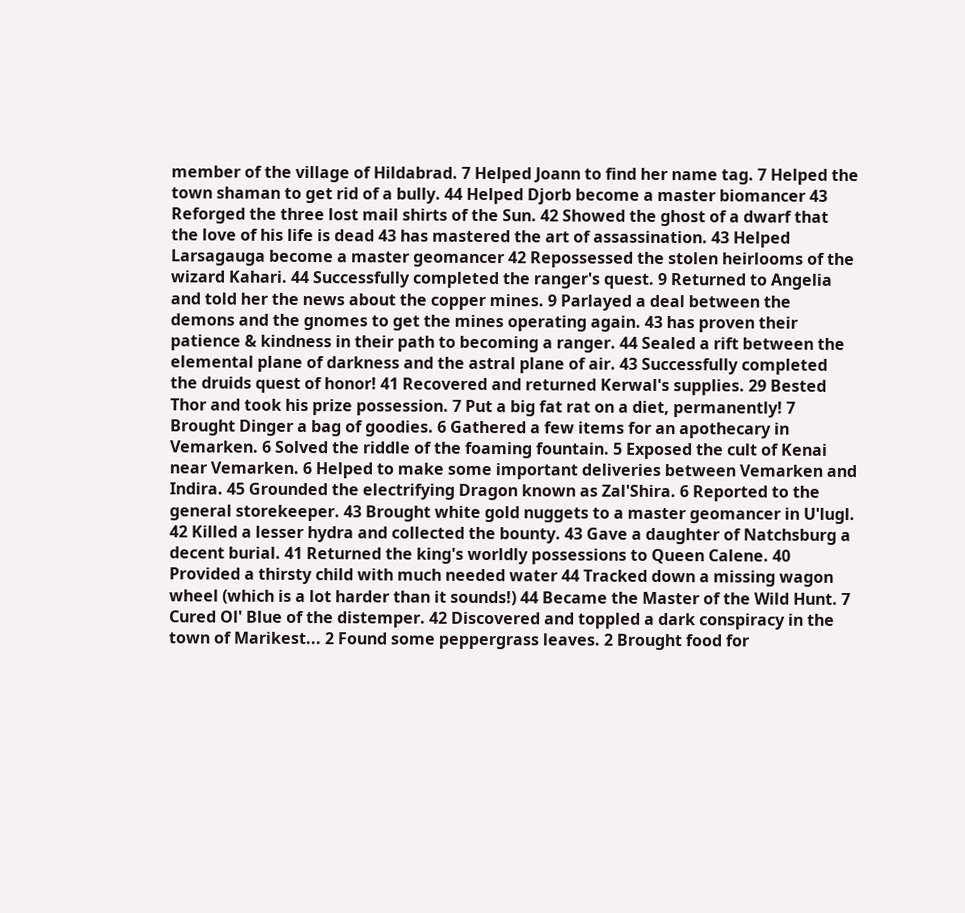member of the village of Hildabrad. 7 Helped Joann to find her name tag. 7 Helped the town shaman to get rid of a bully. 44 Helped Djorb become a master biomancer 43 Reforged the three lost mail shirts of the Sun. 42 Showed the ghost of a dwarf that the love of his life is dead 43 has mastered the art of assassination. 43 Helped Larsagauga become a master geomancer 42 Repossessed the stolen heirlooms of the wizard Kahari. 44 Successfully completed the ranger's quest. 9 Returned to Angelia and told her the news about the copper mines. 9 Parlayed a deal between the demons and the gnomes to get the mines operating again. 43 has proven their patience & kindness in their path to becoming a ranger. 44 Sealed a rift between the elemental plane of darkness and the astral plane of air. 43 Successfully completed the druids quest of honor! 41 Recovered and returned Kerwal's supplies. 29 Bested Thor and took his prize possession. 7 Put a big fat rat on a diet, permanently! 7 Brought Dinger a bag of goodies. 6 Gathered a few items for an apothecary in Vemarken. 6 Solved the riddle of the foaming fountain. 5 Exposed the cult of Kenai near Vemarken. 6 Helped to make some important deliveries between Vemarken and Indira. 45 Grounded the electrifying Dragon known as Zal'Shira. 6 Reported to the general storekeeper. 43 Brought white gold nuggets to a master geomancer in U'lugl. 42 Killed a lesser hydra and collected the bounty. 43 Gave a daughter of Natchsburg a decent burial. 41 Returned the king's worldly possessions to Queen Calene. 40 Provided a thirsty child with much needed water 44 Tracked down a missing wagon wheel (which is a lot harder than it sounds!) 44 Became the Master of the Wild Hunt. 7 Cured Ol' Blue of the distemper. 42 Discovered and toppled a dark conspiracy in the town of Marikest... 2 Found some peppergrass leaves. 2 Brought food for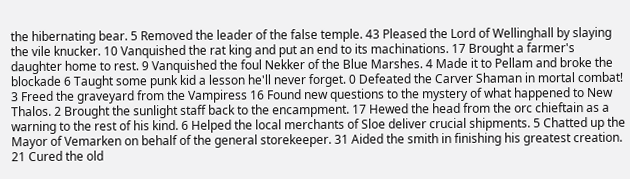the hibernating bear. 5 Removed the leader of the false temple. 43 Pleased the Lord of Wellinghall by slaying the vile knucker. 10 Vanquished the rat king and put an end to its machinations. 17 Brought a farmer's daughter home to rest. 9 Vanquished the foul Nekker of the Blue Marshes. 4 Made it to Pellam and broke the blockade 6 Taught some punk kid a lesson he'll never forget. 0 Defeated the Carver Shaman in mortal combat! 3 Freed the graveyard from the Vampiress 16 Found new questions to the mystery of what happened to New Thalos. 2 Brought the sunlight staff back to the encampment. 17 Hewed the head from the orc chieftain as a warning to the rest of his kind. 6 Helped the local merchants of Sloe deliver crucial shipments. 5 Chatted up the Mayor of Vemarken on behalf of the general storekeeper. 31 Aided the smith in finishing his greatest creation. 21 Cured the old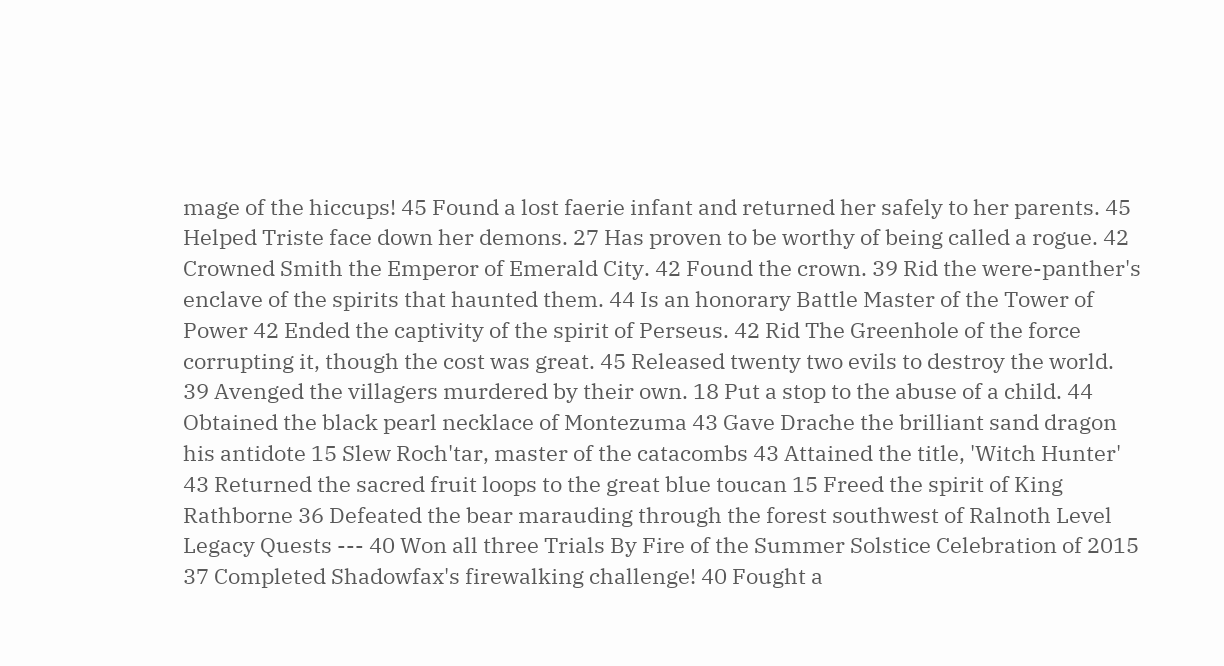mage of the hiccups! 45 Found a lost faerie infant and returned her safely to her parents. 45 Helped Triste face down her demons. 27 Has proven to be worthy of being called a rogue. 42 Crowned Smith the Emperor of Emerald City. 42 Found the crown. 39 Rid the were-panther's enclave of the spirits that haunted them. 44 Is an honorary Battle Master of the Tower of Power 42 Ended the captivity of the spirit of Perseus. 42 Rid The Greenhole of the force corrupting it, though the cost was great. 45 Released twenty two evils to destroy the world. 39 Avenged the villagers murdered by their own. 18 Put a stop to the abuse of a child. 44 Obtained the black pearl necklace of Montezuma 43 Gave Drache the brilliant sand dragon his antidote 15 Slew Roch'tar, master of the catacombs 43 Attained the title, 'Witch Hunter' 43 Returned the sacred fruit loops to the great blue toucan 15 Freed the spirit of King Rathborne 36 Defeated the bear marauding through the forest southwest of Ralnoth Level Legacy Quests --- 40 Won all three Trials By Fire of the Summer Solstice Celebration of 2015 37 Completed Shadowfax's firewalking challenge! 40 Fought a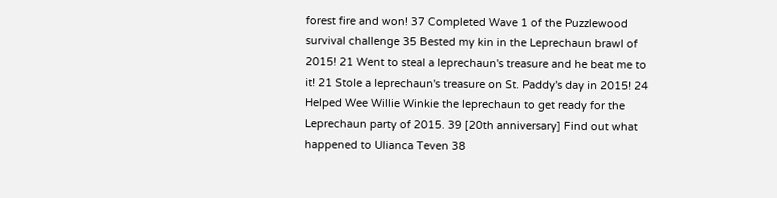forest fire and won! 37 Completed Wave 1 of the Puzzlewood survival challenge 35 Bested my kin in the Leprechaun brawl of 2015! 21 Went to steal a leprechaun's treasure and he beat me to it! 21 Stole a leprechaun's treasure on St. Paddy's day in 2015! 24 Helped Wee Willie Winkie the leprechaun to get ready for the Leprechaun party of 2015. 39 [20th anniversary] Find out what happened to Ulianca Teven 38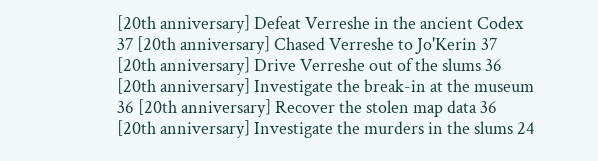[20th anniversary] Defeat Verreshe in the ancient Codex 37 [20th anniversary] Chased Verreshe to Jo'Kerin 37 [20th anniversary] Drive Verreshe out of the slums 36 [20th anniversary] Investigate the break-in at the museum 36 [20th anniversary] Recover the stolen map data 36 [20th anniversary] Investigate the murders in the slums 24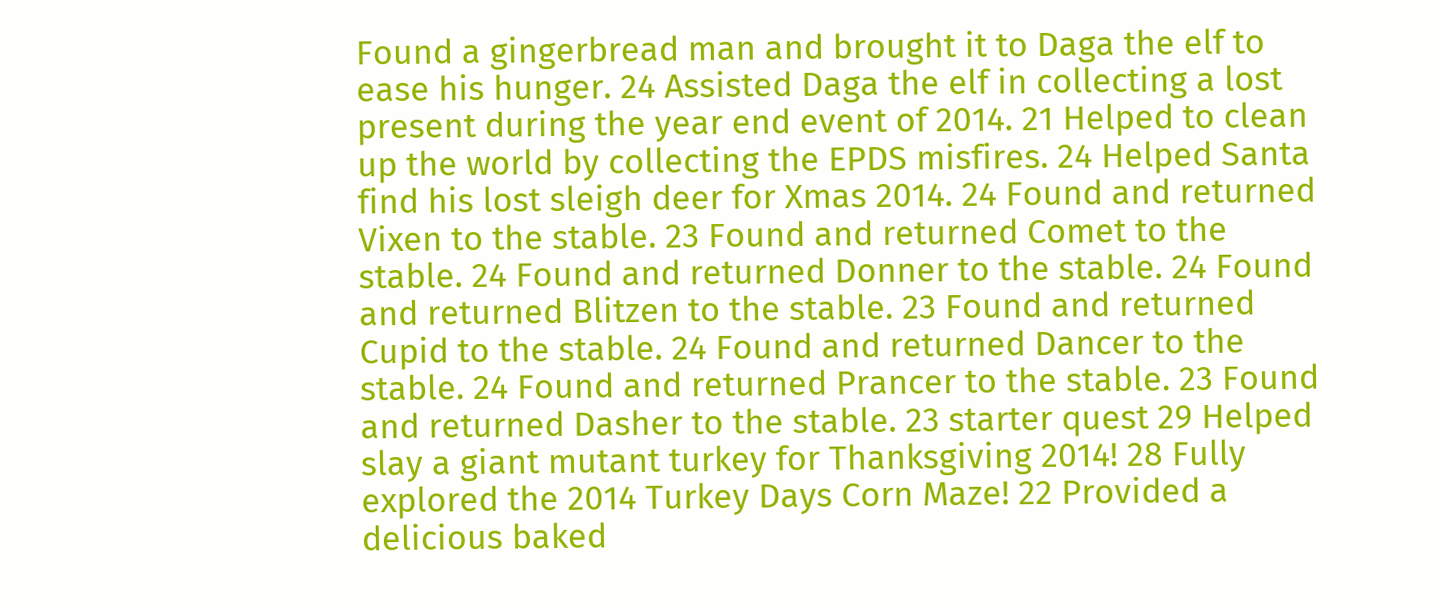Found a gingerbread man and brought it to Daga the elf to ease his hunger. 24 Assisted Daga the elf in collecting a lost present during the year end event of 2014. 21 Helped to clean up the world by collecting the EPDS misfires. 24 Helped Santa find his lost sleigh deer for Xmas 2014. 24 Found and returned Vixen to the stable. 23 Found and returned Comet to the stable. 24 Found and returned Donner to the stable. 24 Found and returned Blitzen to the stable. 23 Found and returned Cupid to the stable. 24 Found and returned Dancer to the stable. 24 Found and returned Prancer to the stable. 23 Found and returned Dasher to the stable. 23 starter quest 29 Helped slay a giant mutant turkey for Thanksgiving 2014! 28 Fully explored the 2014 Turkey Days Corn Maze! 22 Provided a delicious baked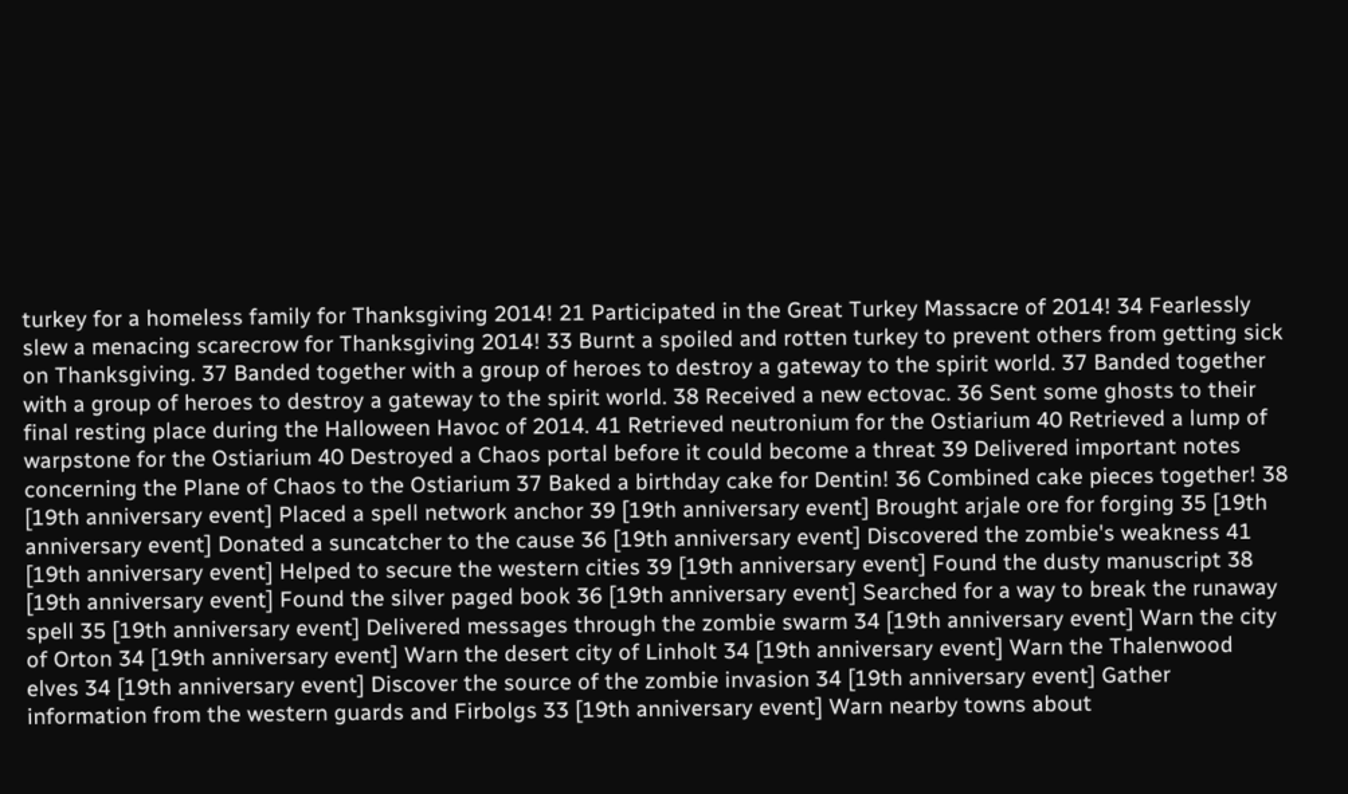turkey for a homeless family for Thanksgiving 2014! 21 Participated in the Great Turkey Massacre of 2014! 34 Fearlessly slew a menacing scarecrow for Thanksgiving 2014! 33 Burnt a spoiled and rotten turkey to prevent others from getting sick on Thanksgiving. 37 Banded together with a group of heroes to destroy a gateway to the spirit world. 37 Banded together with a group of heroes to destroy a gateway to the spirit world. 38 Received a new ectovac. 36 Sent some ghosts to their final resting place during the Halloween Havoc of 2014. 41 Retrieved neutronium for the Ostiarium 40 Retrieved a lump of warpstone for the Ostiarium 40 Destroyed a Chaos portal before it could become a threat 39 Delivered important notes concerning the Plane of Chaos to the Ostiarium 37 Baked a birthday cake for Dentin! 36 Combined cake pieces together! 38 [19th anniversary event] Placed a spell network anchor 39 [19th anniversary event] Brought arjale ore for forging 35 [19th anniversary event] Donated a suncatcher to the cause 36 [19th anniversary event] Discovered the zombie's weakness 41 [19th anniversary event] Helped to secure the western cities 39 [19th anniversary event] Found the dusty manuscript 38 [19th anniversary event] Found the silver paged book 36 [19th anniversary event] Searched for a way to break the runaway spell 35 [19th anniversary event] Delivered messages through the zombie swarm 34 [19th anniversary event] Warn the city of Orton 34 [19th anniversary event] Warn the desert city of Linholt 34 [19th anniversary event] Warn the Thalenwood elves 34 [19th anniversary event] Discover the source of the zombie invasion 34 [19th anniversary event] Gather information from the western guards and Firbolgs 33 [19th anniversary event] Warn nearby towns about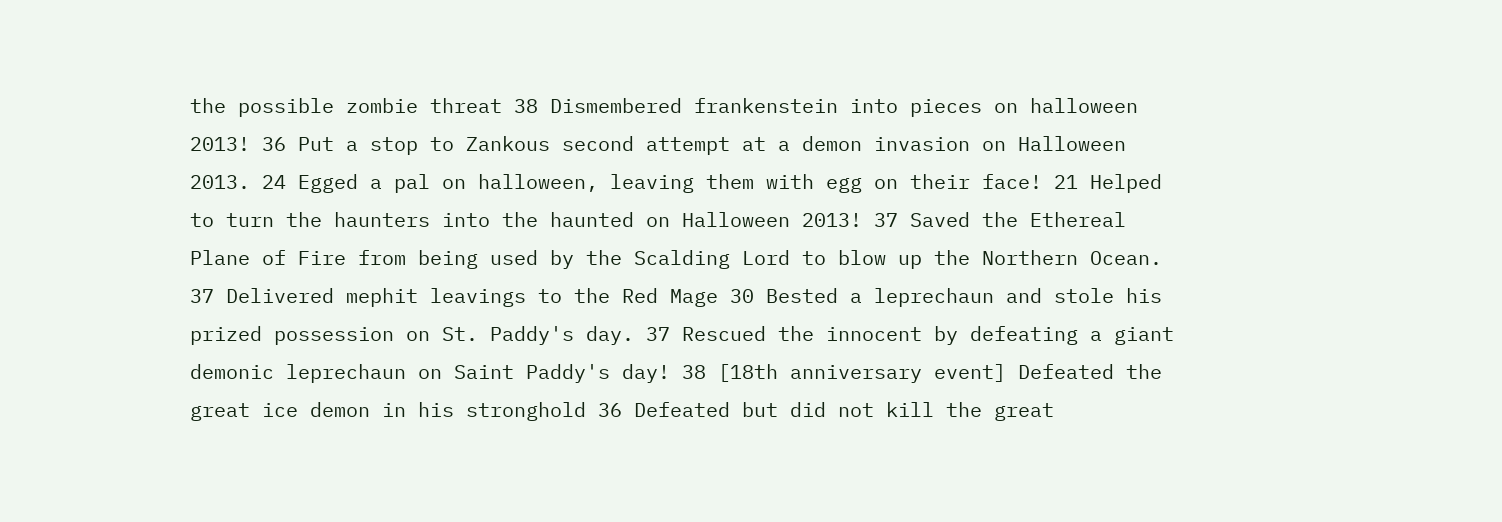the possible zombie threat 38 Dismembered frankenstein into pieces on halloween 2013! 36 Put a stop to Zankous second attempt at a demon invasion on Halloween 2013. 24 Egged a pal on halloween, leaving them with egg on their face! 21 Helped to turn the haunters into the haunted on Halloween 2013! 37 Saved the Ethereal Plane of Fire from being used by the Scalding Lord to blow up the Northern Ocean. 37 Delivered mephit leavings to the Red Mage 30 Bested a leprechaun and stole his prized possession on St. Paddy's day. 37 Rescued the innocent by defeating a giant demonic leprechaun on Saint Paddy's day! 38 [18th anniversary event] Defeated the great ice demon in his stronghold 36 Defeated but did not kill the great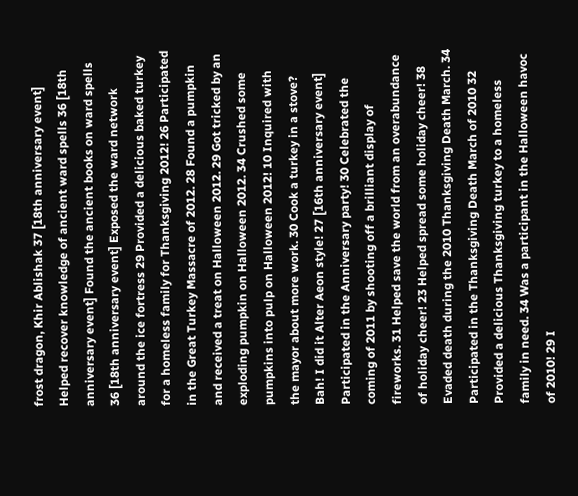frost dragon, Khir Ablishak 37 [18th anniversary event] Helped recover knowledge of ancient ward spells 36 [18th anniversary event] Found the ancient books on ward spells 36 [18th anniversary event] Exposed the ward network around the ice fortress 29 Provided a delicious baked turkey for a homeless family for Thanksgiving 2012! 26 Participated in the Great Turkey Massacre of 2012. 28 Found a pumpkin and received a treat on Halloween 2012. 29 Got tricked by an exploding pumpkin on Halloween 2012. 34 Crushed some pumpkins into pulp on Halloween 2012! 10 Inquired with the mayor about more work. 30 Cook a turkey in a stove? Bah! I did it Alter Aeon style! 27 [16th anniversary event] Participated in the Anniversary party! 30 Celebrated the coming of 2011 by shooting off a brilliant display of fireworks. 31 Helped save the world from an overabundance of holiday cheer! 23 Helped spread some holiday cheer! 38 Evaded death during the 2010 Thanksgiving Death March. 34 Participated in the Thanksgiving Death March of 2010 32 Provided a delicious Thanksgiving turkey to a homeless family in need. 34 Was a participant in the Halloween havoc of 2010! 29 I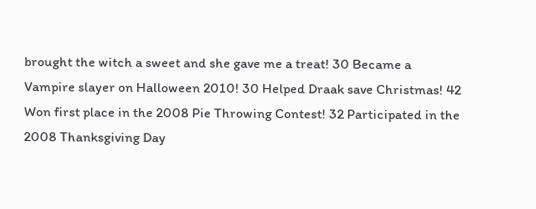brought the witch a sweet and she gave me a treat! 30 Became a Vampire slayer on Halloween 2010! 30 Helped Draak save Christmas! 42 Won first place in the 2008 Pie Throwing Contest! 32 Participated in the 2008 Thanksgiving Day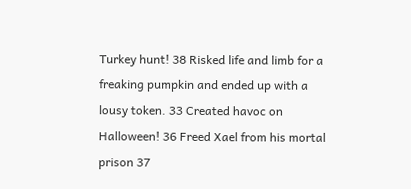Turkey hunt! 38 Risked life and limb for a freaking pumpkin and ended up with a lousy token. 33 Created havoc on Halloween! 36 Freed Xael from his mortal prison 37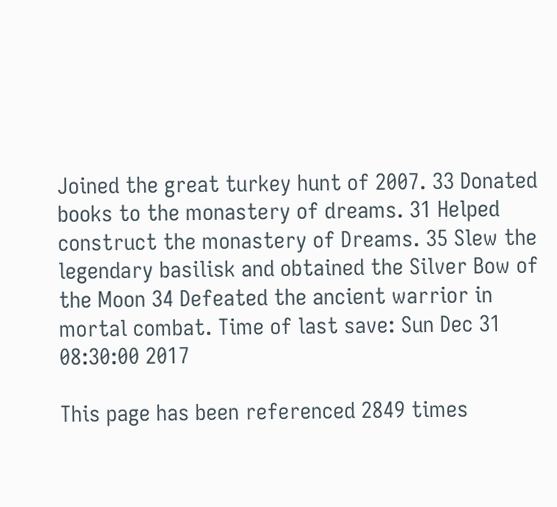Joined the great turkey hunt of 2007. 33 Donated books to the monastery of dreams. 31 Helped construct the monastery of Dreams. 35 Slew the legendary basilisk and obtained the Silver Bow of the Moon 34 Defeated the ancient warrior in mortal combat. Time of last save: Sun Dec 31 08:30:00 2017

This page has been referenced 2849 times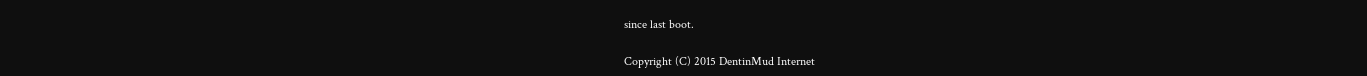since last boot.

Copyright (C) 2015 DentinMud Internet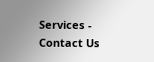Services - Contact Us